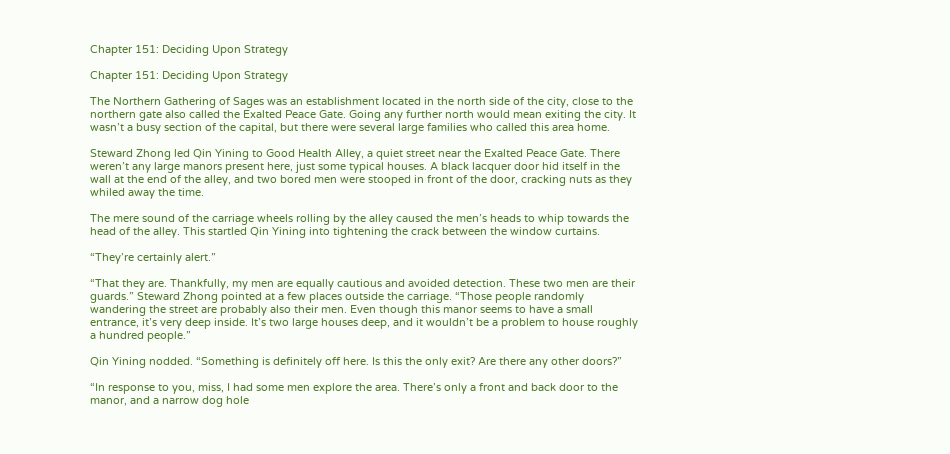Chapter 151: Deciding Upon Strategy

Chapter 151: Deciding Upon Strategy

The Northern Gathering of Sages was an establishment located in the north side of the city, close to the northern gate also called the Exalted Peace Gate. Going any further north would mean exiting the city. It wasn’t a busy section of the capital, but there were several large families who called this area home.

Steward Zhong led Qin Yining to Good Health Alley, a quiet street near the Exalted Peace Gate. There weren’t any large manors present here, just some typical houses. A black lacquer door hid itself in the wall at the end of the alley, and two bored men were stooped in front of the door, cracking nuts as they whiled away the time.

The mere sound of the carriage wheels rolling by the alley caused the men’s heads to whip towards the head of the alley. This startled Qin Yining into tightening the crack between the window curtains.

“They’re certainly alert.”

“That they are. Thankfully, my men are equally cautious and avoided detection. These two men are their guards.” Steward Zhong pointed at a few places outside the carriage. “Those people randomly wandering the street are probably also their men. Even though this manor seems to have a small entrance, it’s very deep inside. It’s two large houses deep, and it wouldn’t be a problem to house roughly a hundred people.”

Qin Yining nodded. “Something is definitely off here. Is this the only exit? Are there any other doors?”

“In response to you, miss, I had some men explore the area. There’s only a front and back door to the manor, and a narrow dog hole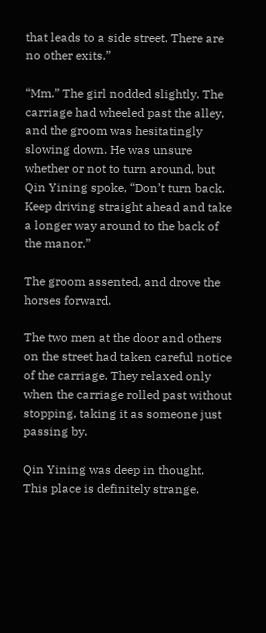that leads to a side street. There are no other exits.”

“Mm.” The girl nodded slightly. The carriage had wheeled past the alley, and the groom was hesitatingly slowing down. He was unsure whether or not to turn around, but Qin Yining spoke, “Don’t turn back. Keep driving straight ahead and take a longer way around to the back of the manor.”

The groom assented, and drove the horses forward.

The two men at the door and others on the street had taken careful notice of the carriage. They relaxed only when the carriage rolled past without stopping, taking it as someone just passing by.

Qin Yining was deep in thought. This place is definitely strange.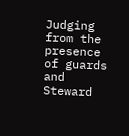Judging from the presence of guards and Steward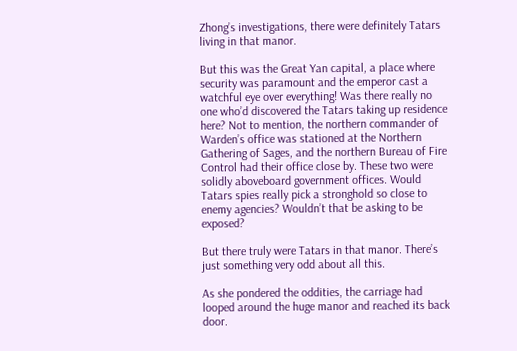Zhong’s investigations, there were definitely Tatars living in that manor.

But this was the Great Yan capital, a place where security was paramount and the emperor cast a watchful eye over everything! Was there really no one who’d discovered the Tatars taking up residence here? Not to mention, the northern commander of Warden’s office was stationed at the Northern Gathering of Sages, and the northern Bureau of Fire Control had their office close by. These two were solidly aboveboard government offices. Would Tatars spies really pick a stronghold so close to enemy agencies? Wouldn’t that be asking to be exposed?

But there truly were Tatars in that manor. There’s just something very odd about all this.

As she pondered the oddities, the carriage had looped around the huge manor and reached its back door.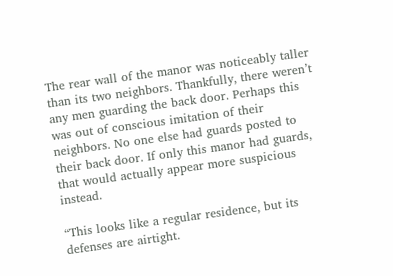The rear wall of the manor was noticeably taller than its two neighbors. Thankfully, there weren’t any men guarding the back door. Perhaps this was out of conscious imitation of their neighbors. No one else had guards posted to their back door. If only this manor had guards, that would actually appear more suspicious instead.

“This looks like a regular residence, but its defenses are airtight.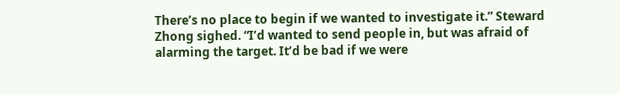There’s no place to begin if we wanted to investigate it.” Steward Zhong sighed. “I’d wanted to send people in, but was afraid of alarming the target. It’d be bad if we were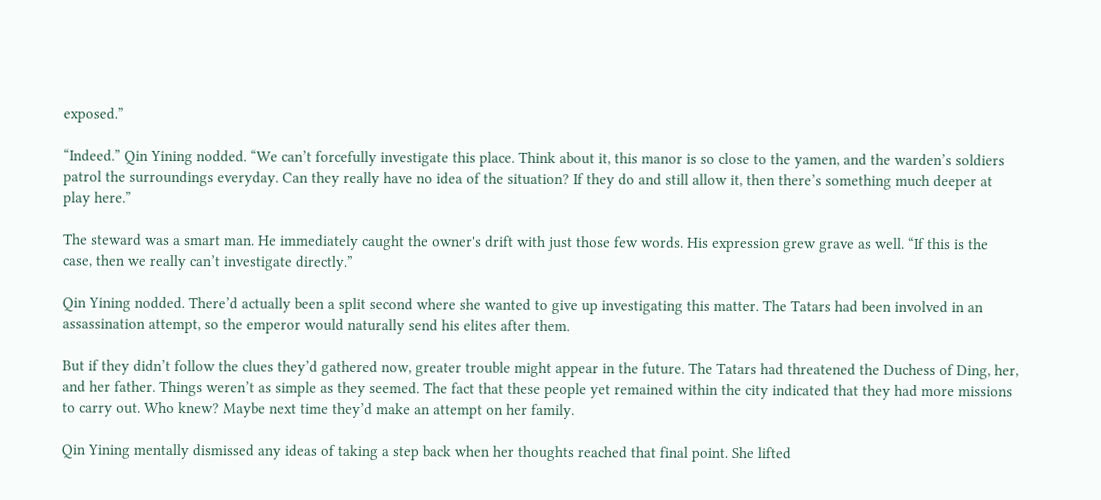exposed.”

“Indeed.” Qin Yining nodded. “We can’t forcefully investigate this place. Think about it, this manor is so close to the yamen, and the warden’s soldiers patrol the surroundings everyday. Can they really have no idea of the situation? If they do and still allow it, then there’s something much deeper at play here.”

The steward was a smart man. He immediately caught the owner's drift with just those few words. His expression grew grave as well. “If this is the case, then we really can’t investigate directly.”

Qin Yining nodded. There’d actually been a split second where she wanted to give up investigating this matter. The Tatars had been involved in an assassination attempt, so the emperor would naturally send his elites after them.

But if they didn’t follow the clues they’d gathered now, greater trouble might appear in the future. The Tatars had threatened the Duchess of Ding, her, and her father. Things weren’t as simple as they seemed. The fact that these people yet remained within the city indicated that they had more missions to carry out. Who knew? Maybe next time they’d make an attempt on her family.

Qin Yining mentally dismissed any ideas of taking a step back when her thoughts reached that final point. She lifted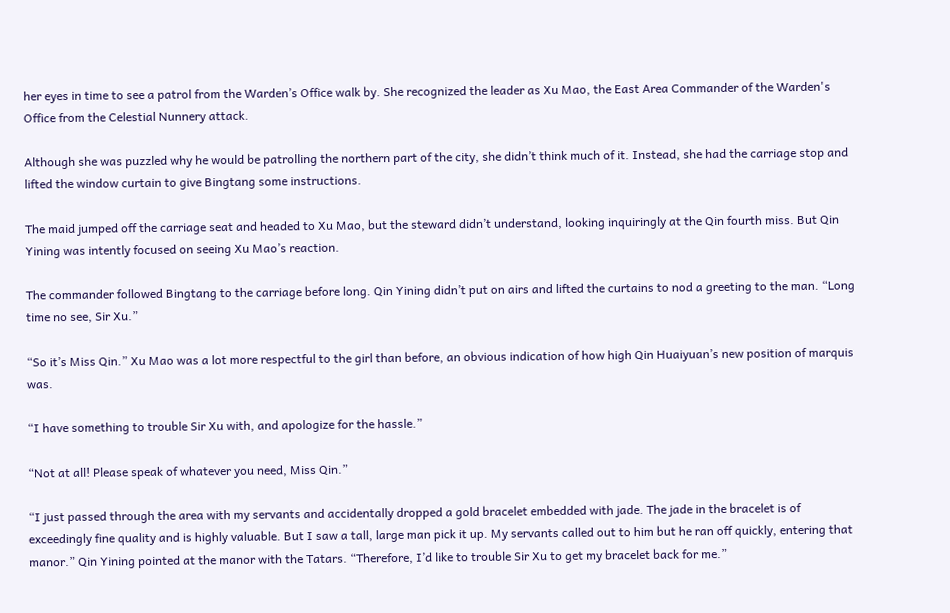her eyes in time to see a patrol from the Warden’s Office walk by. She recognized the leader as Xu Mao, the East Area Commander of the Warden's Office from the Celestial Nunnery attack.

Although she was puzzled why he would be patrolling the northern part of the city, she didn’t think much of it. Instead, she had the carriage stop and lifted the window curtain to give Bingtang some instructions.

The maid jumped off the carriage seat and headed to Xu Mao, but the steward didn’t understand, looking inquiringly at the Qin fourth miss. But Qin Yining was intently focused on seeing Xu Mao’s reaction.

The commander followed Bingtang to the carriage before long. Qin Yining didn’t put on airs and lifted the curtains to nod a greeting to the man. “Long time no see, Sir Xu.”

“So it’s Miss Qin.” Xu Mao was a lot more respectful to the girl than before, an obvious indication of how high Qin Huaiyuan’s new position of marquis was.

“I have something to trouble Sir Xu with, and apologize for the hassle.”

“Not at all! Please speak of whatever you need, Miss Qin.”

“I just passed through the area with my servants and accidentally dropped a gold bracelet embedded with jade. The jade in the bracelet is of exceedingly fine quality and is highly valuable. But I saw a tall, large man pick it up. My servants called out to him but he ran off quickly, entering that manor.” Qin Yining pointed at the manor with the Tatars. “Therefore, I’d like to trouble Sir Xu to get my bracelet back for me.”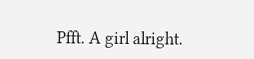Pfft. A girl alright.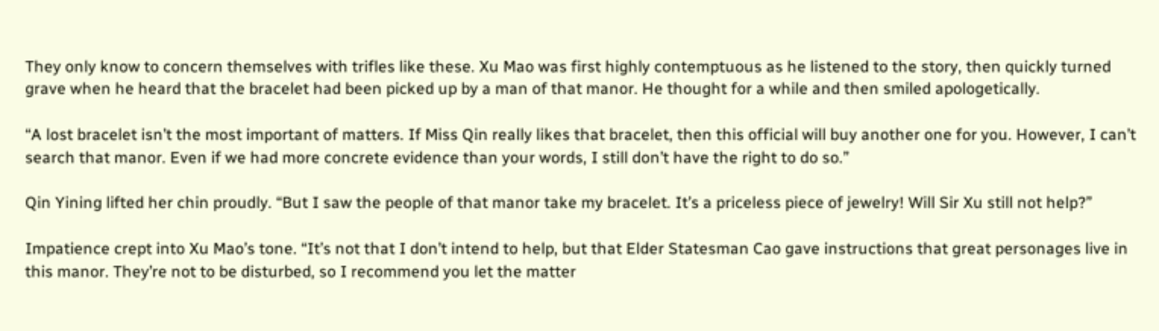They only know to concern themselves with trifles like these. Xu Mao was first highly contemptuous as he listened to the story, then quickly turned grave when he heard that the bracelet had been picked up by a man of that manor. He thought for a while and then smiled apologetically.

“A lost bracelet isn’t the most important of matters. If Miss Qin really likes that bracelet, then this official will buy another one for you. However, I can’t search that manor. Even if we had more concrete evidence than your words, I still don’t have the right to do so.”

Qin Yining lifted her chin proudly. “But I saw the people of that manor take my bracelet. It’s a priceless piece of jewelry! Will Sir Xu still not help?”

Impatience crept into Xu Mao’s tone. “It’s not that I don’t intend to help, but that Elder Statesman Cao gave instructions that great personages live in this manor. They’re not to be disturbed, so I recommend you let the matter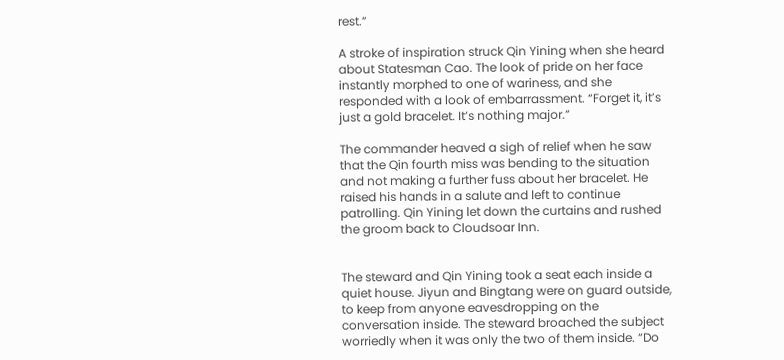rest.”

A stroke of inspiration struck Qin Yining when she heard about Statesman Cao. The look of pride on her face instantly morphed to one of wariness, and she responded with a look of embarrassment. “Forget it, it’s just a gold bracelet. It’s nothing major.”

The commander heaved a sigh of relief when he saw that the Qin fourth miss was bending to the situation and not making a further fuss about her bracelet. He raised his hands in a salute and left to continue patrolling. Qin Yining let down the curtains and rushed the groom back to Cloudsoar Inn.


The steward and Qin Yining took a seat each inside a quiet house. Jiyun and Bingtang were on guard outside, to keep from anyone eavesdropping on the conversation inside. The steward broached the subject worriedly when it was only the two of them inside. “Do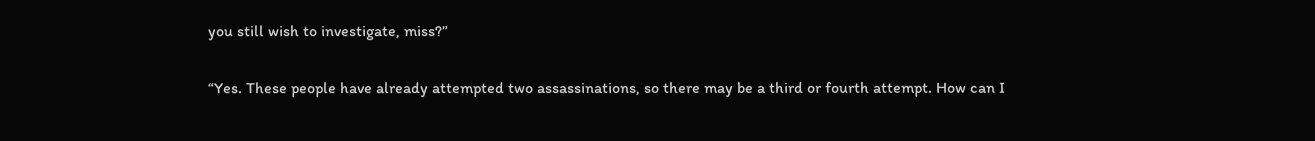you still wish to investigate, miss?”

“Yes. These people have already attempted two assassinations, so there may be a third or fourth attempt. How can I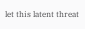let this latent threat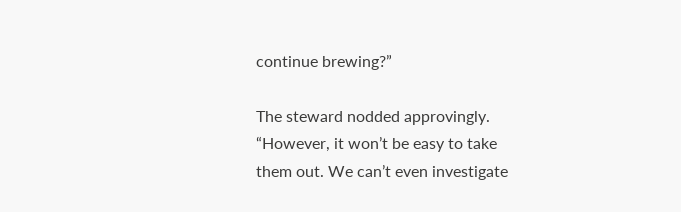continue brewing?”

The steward nodded approvingly. “However, it won’t be easy to take them out. We can’t even investigate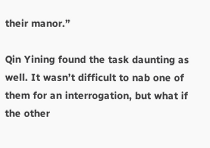their manor.”

Qin Yining found the task daunting as well. It wasn’t difficult to nab one of them for an interrogation, but what if the other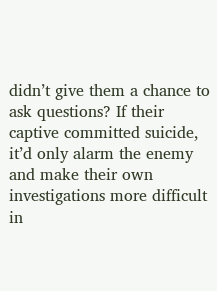didn’t give them a chance to ask questions? If their captive committed suicide, it’d only alarm the enemy and make their own investigations more difficult in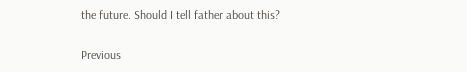the future. Should I tell father about this?

Previous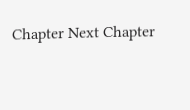Chapter Next Chapter